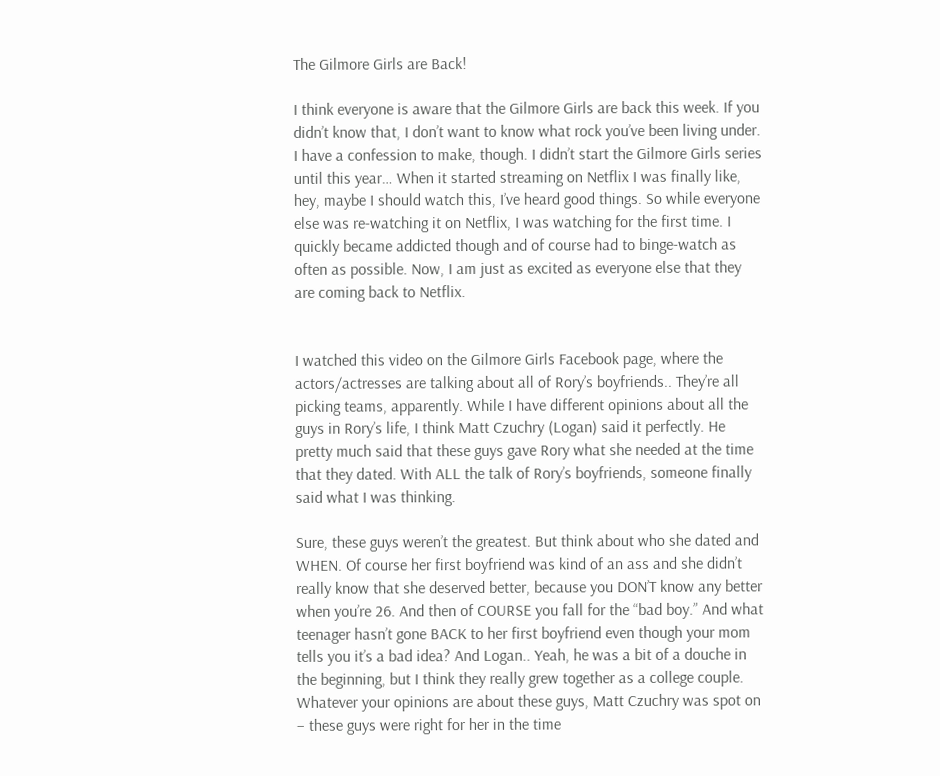The Gilmore Girls are Back!

I think everyone is aware that the Gilmore Girls are back this week. If you didn’t know that, I don’t want to know what rock you’ve been living under. I have a confession to make, though. I didn’t start the Gilmore Girls series until this year… When it started streaming on Netflix I was finally like, hey, maybe I should watch this, I’ve heard good things. So while everyone else was re-watching it on Netflix, I was watching for the first time. I quickly became addicted though and of course had to binge-watch as often as possible. Now, I am just as excited as everyone else that they are coming back to Netflix.


I watched this video on the Gilmore Girls Facebook page, where the actors/actresses are talking about all of Rory’s boyfriends.. They’re all picking teams, apparently. While I have different opinions about all the guys in Rory’s life, I think Matt Czuchry (Logan) said it perfectly. He pretty much said that these guys gave Rory what she needed at the time that they dated. With ALL the talk of Rory’s boyfriends, someone finally said what I was thinking.

Sure, these guys weren’t the greatest. But think about who she dated and WHEN. Of course her first boyfriend was kind of an ass and she didn’t really know that she deserved better, because you DON’T know any better when you’re 26. And then of COURSE you fall for the “bad boy.” And what teenager hasn’t gone BACK to her first boyfriend even though your mom tells you it’s a bad idea? And Logan.. Yeah, he was a bit of a douche in the beginning, but I think they really grew together as a college couple. Whatever your opinions are about these guys, Matt Czuchry was spot on – these guys were right for her in the time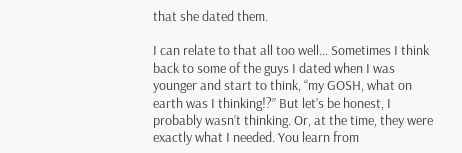that she dated them.

I can relate to that all too well… Sometimes I think back to some of the guys I dated when I was younger and start to think, “my GOSH, what on earth was I thinking!?” But let’s be honest, I probably wasn’t thinking. Or, at the time, they were exactly what I needed. You learn from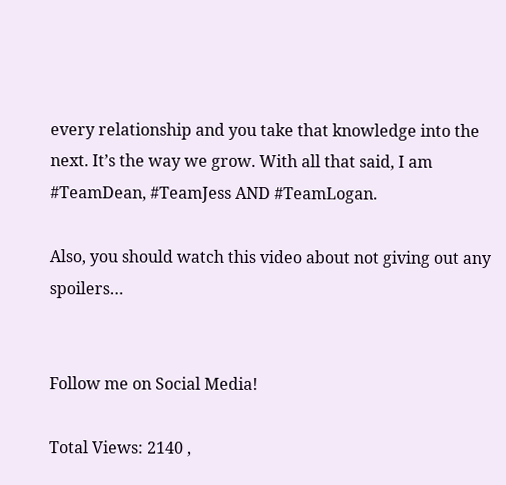every relationship and you take that knowledge into the next. It’s the way we grow. With all that said, I am #TeamDean, #TeamJess AND #TeamLogan.

Also, you should watch this video about not giving out any spoilers…


Follow me on Social Media!

Total Views: 2140 ,